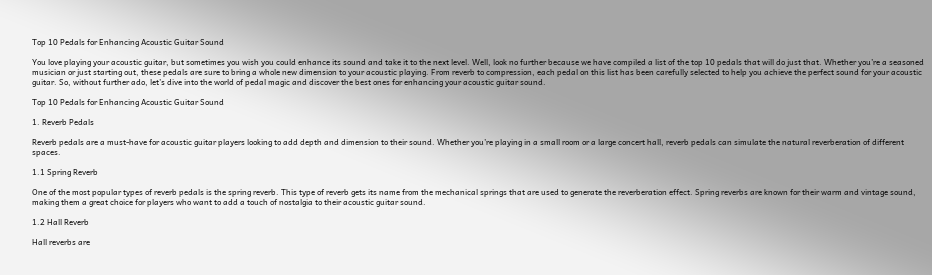Top 10 Pedals for Enhancing Acoustic Guitar Sound

You love playing your acoustic guitar, but sometimes you wish you could enhance its sound and take it to the next level. Well, look no further because we have compiled a list of the top 10 pedals that will do just that. Whether you’re a seasoned musician or just starting out, these pedals are sure to bring a whole new dimension to your acoustic playing. From reverb to compression, each pedal on this list has been carefully selected to help you achieve the perfect sound for your acoustic guitar. So, without further ado, let’s dive into the world of pedal magic and discover the best ones for enhancing your acoustic guitar sound.

Top 10 Pedals for Enhancing Acoustic Guitar Sound

1. Reverb Pedals

Reverb pedals are a must-have for acoustic guitar players looking to add depth and dimension to their sound. Whether you’re playing in a small room or a large concert hall, reverb pedals can simulate the natural reverberation of different spaces.

1.1 Spring Reverb

One of the most popular types of reverb pedals is the spring reverb. This type of reverb gets its name from the mechanical springs that are used to generate the reverberation effect. Spring reverbs are known for their warm and vintage sound, making them a great choice for players who want to add a touch of nostalgia to their acoustic guitar sound.

1.2 Hall Reverb

Hall reverbs are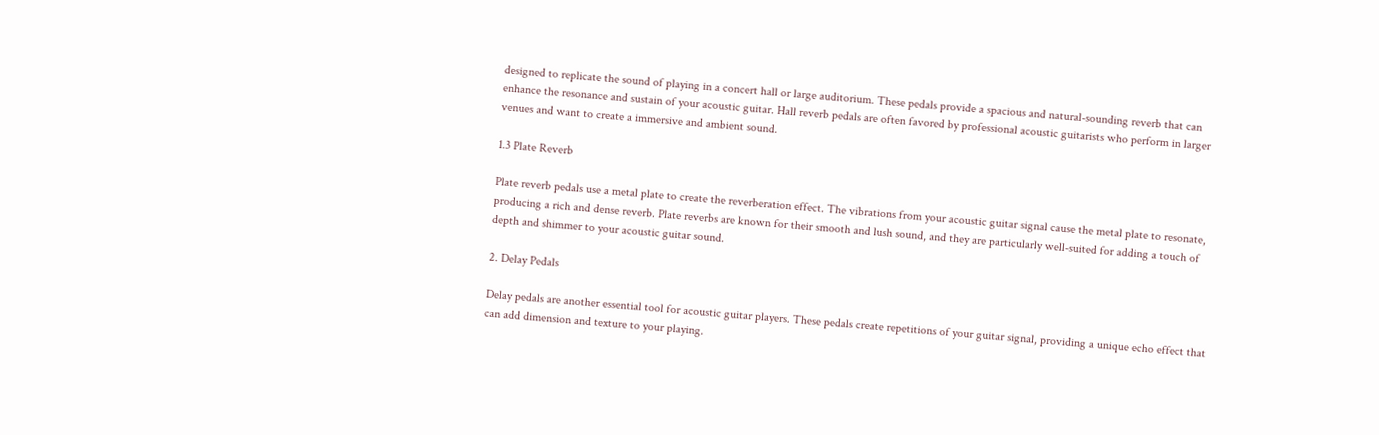designed to replicate the sound of playing in a concert hall or large auditorium. These pedals provide a spacious and natural-sounding reverb that can enhance the resonance and sustain of your acoustic guitar. Hall reverb pedals are often favored by professional acoustic guitarists who perform in larger venues and want to create a immersive and ambient sound.

1.3 Plate Reverb

Plate reverb pedals use a metal plate to create the reverberation effect. The vibrations from your acoustic guitar signal cause the metal plate to resonate, producing a rich and dense reverb. Plate reverbs are known for their smooth and lush sound, and they are particularly well-suited for adding a touch of depth and shimmer to your acoustic guitar sound.

2. Delay Pedals

Delay pedals are another essential tool for acoustic guitar players. These pedals create repetitions of your guitar signal, providing a unique echo effect that can add dimension and texture to your playing.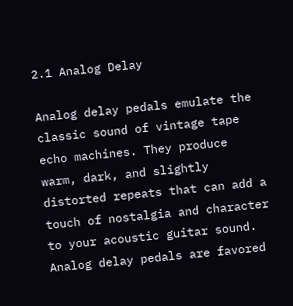2.1 Analog Delay

Analog delay pedals emulate the classic sound of vintage tape echo machines. They produce warm, dark, and slightly distorted repeats that can add a touch of nostalgia and character to your acoustic guitar sound. Analog delay pedals are favored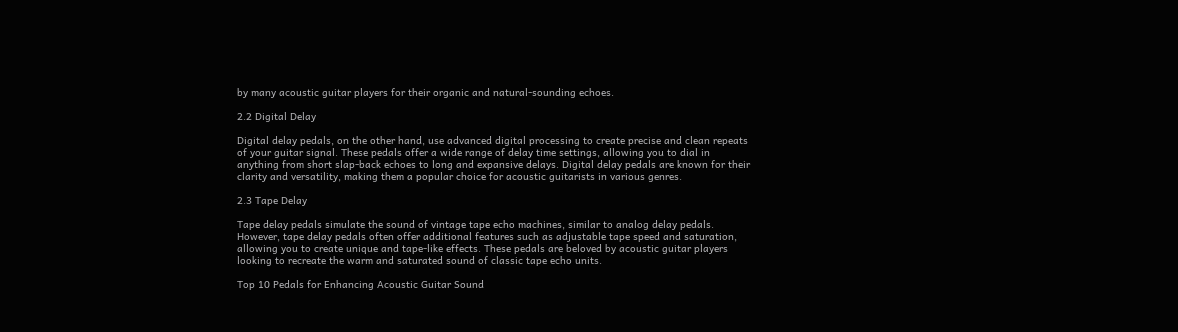by many acoustic guitar players for their organic and natural-sounding echoes.

2.2 Digital Delay

Digital delay pedals, on the other hand, use advanced digital processing to create precise and clean repeats of your guitar signal. These pedals offer a wide range of delay time settings, allowing you to dial in anything from short slap-back echoes to long and expansive delays. Digital delay pedals are known for their clarity and versatility, making them a popular choice for acoustic guitarists in various genres.

2.3 Tape Delay

Tape delay pedals simulate the sound of vintage tape echo machines, similar to analog delay pedals. However, tape delay pedals often offer additional features such as adjustable tape speed and saturation, allowing you to create unique and tape-like effects. These pedals are beloved by acoustic guitar players looking to recreate the warm and saturated sound of classic tape echo units.

Top 10 Pedals for Enhancing Acoustic Guitar Sound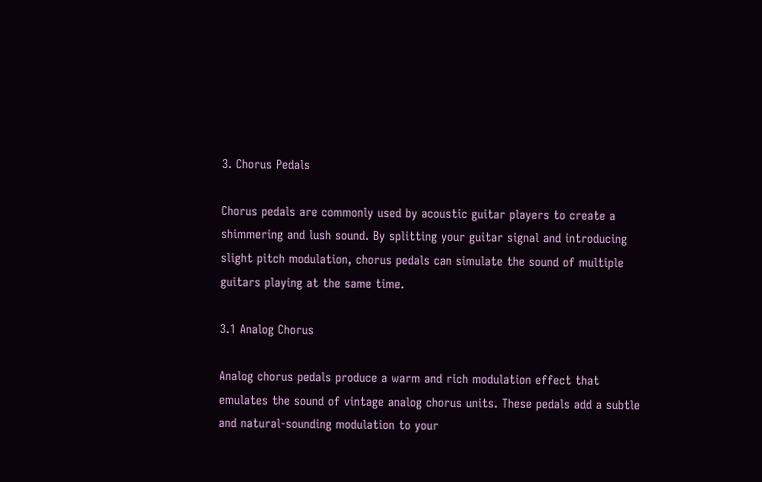3. Chorus Pedals

Chorus pedals are commonly used by acoustic guitar players to create a shimmering and lush sound. By splitting your guitar signal and introducing slight pitch modulation, chorus pedals can simulate the sound of multiple guitars playing at the same time.

3.1 Analog Chorus

Analog chorus pedals produce a warm and rich modulation effect that emulates the sound of vintage analog chorus units. These pedals add a subtle and natural-sounding modulation to your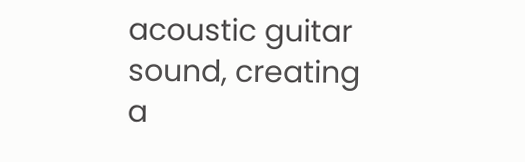acoustic guitar sound, creating a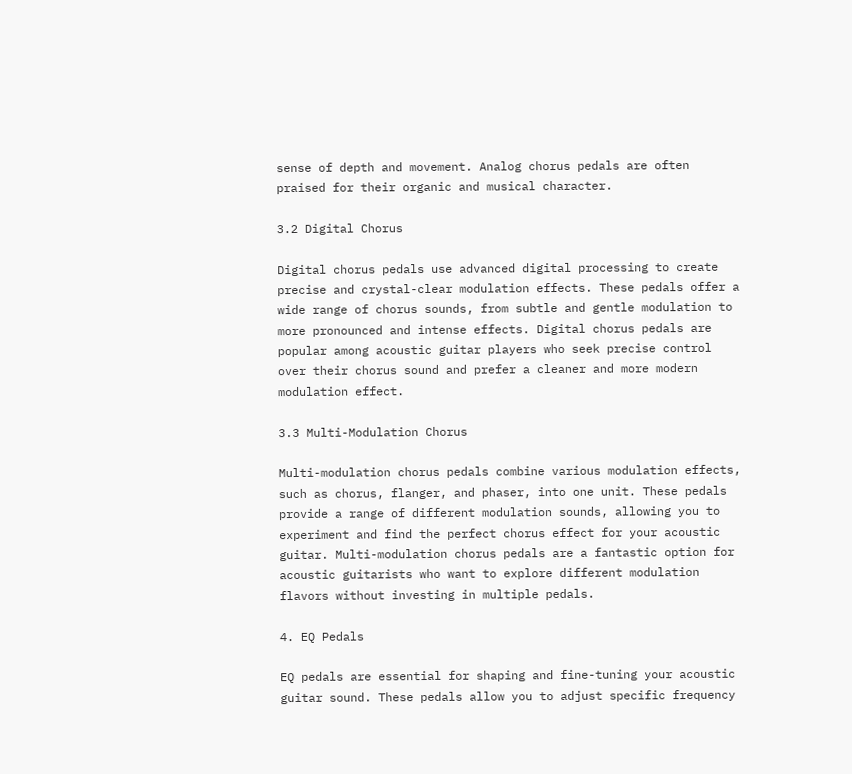sense of depth and movement. Analog chorus pedals are often praised for their organic and musical character.

3.2 Digital Chorus

Digital chorus pedals use advanced digital processing to create precise and crystal-clear modulation effects. These pedals offer a wide range of chorus sounds, from subtle and gentle modulation to more pronounced and intense effects. Digital chorus pedals are popular among acoustic guitar players who seek precise control over their chorus sound and prefer a cleaner and more modern modulation effect.

3.3 Multi-Modulation Chorus

Multi-modulation chorus pedals combine various modulation effects, such as chorus, flanger, and phaser, into one unit. These pedals provide a range of different modulation sounds, allowing you to experiment and find the perfect chorus effect for your acoustic guitar. Multi-modulation chorus pedals are a fantastic option for acoustic guitarists who want to explore different modulation flavors without investing in multiple pedals.

4. EQ Pedals

EQ pedals are essential for shaping and fine-tuning your acoustic guitar sound. These pedals allow you to adjust specific frequency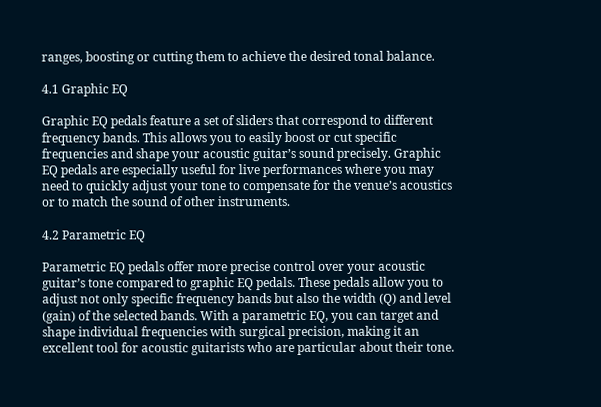ranges, boosting or cutting them to achieve the desired tonal balance.

4.1 Graphic EQ

Graphic EQ pedals feature a set of sliders that correspond to different frequency bands. This allows you to easily boost or cut specific frequencies and shape your acoustic guitar’s sound precisely. Graphic EQ pedals are especially useful for live performances where you may need to quickly adjust your tone to compensate for the venue’s acoustics or to match the sound of other instruments.

4.2 Parametric EQ

Parametric EQ pedals offer more precise control over your acoustic guitar’s tone compared to graphic EQ pedals. These pedals allow you to adjust not only specific frequency bands but also the width (Q) and level (gain) of the selected bands. With a parametric EQ, you can target and shape individual frequencies with surgical precision, making it an excellent tool for acoustic guitarists who are particular about their tone.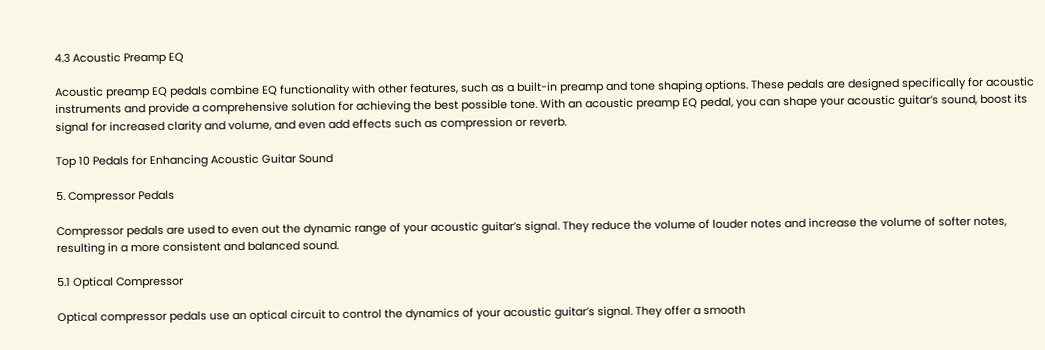4.3 Acoustic Preamp EQ

Acoustic preamp EQ pedals combine EQ functionality with other features, such as a built-in preamp and tone shaping options. These pedals are designed specifically for acoustic instruments and provide a comprehensive solution for achieving the best possible tone. With an acoustic preamp EQ pedal, you can shape your acoustic guitar’s sound, boost its signal for increased clarity and volume, and even add effects such as compression or reverb.

Top 10 Pedals for Enhancing Acoustic Guitar Sound

5. Compressor Pedals

Compressor pedals are used to even out the dynamic range of your acoustic guitar’s signal. They reduce the volume of louder notes and increase the volume of softer notes, resulting in a more consistent and balanced sound.

5.1 Optical Compressor

Optical compressor pedals use an optical circuit to control the dynamics of your acoustic guitar’s signal. They offer a smooth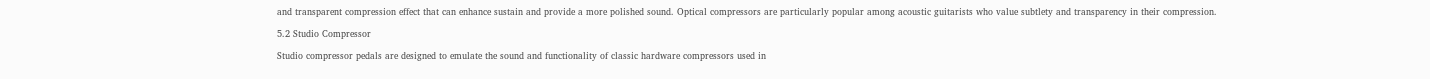and transparent compression effect that can enhance sustain and provide a more polished sound. Optical compressors are particularly popular among acoustic guitarists who value subtlety and transparency in their compression.

5.2 Studio Compressor

Studio compressor pedals are designed to emulate the sound and functionality of classic hardware compressors used in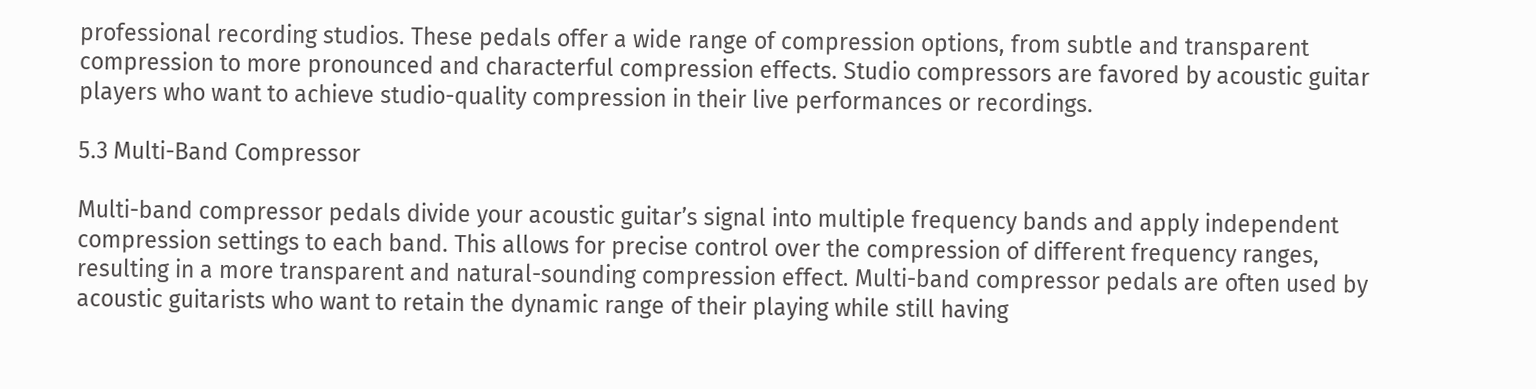professional recording studios. These pedals offer a wide range of compression options, from subtle and transparent compression to more pronounced and characterful compression effects. Studio compressors are favored by acoustic guitar players who want to achieve studio-quality compression in their live performances or recordings.

5.3 Multi-Band Compressor

Multi-band compressor pedals divide your acoustic guitar’s signal into multiple frequency bands and apply independent compression settings to each band. This allows for precise control over the compression of different frequency ranges, resulting in a more transparent and natural-sounding compression effect. Multi-band compressor pedals are often used by acoustic guitarists who want to retain the dynamic range of their playing while still having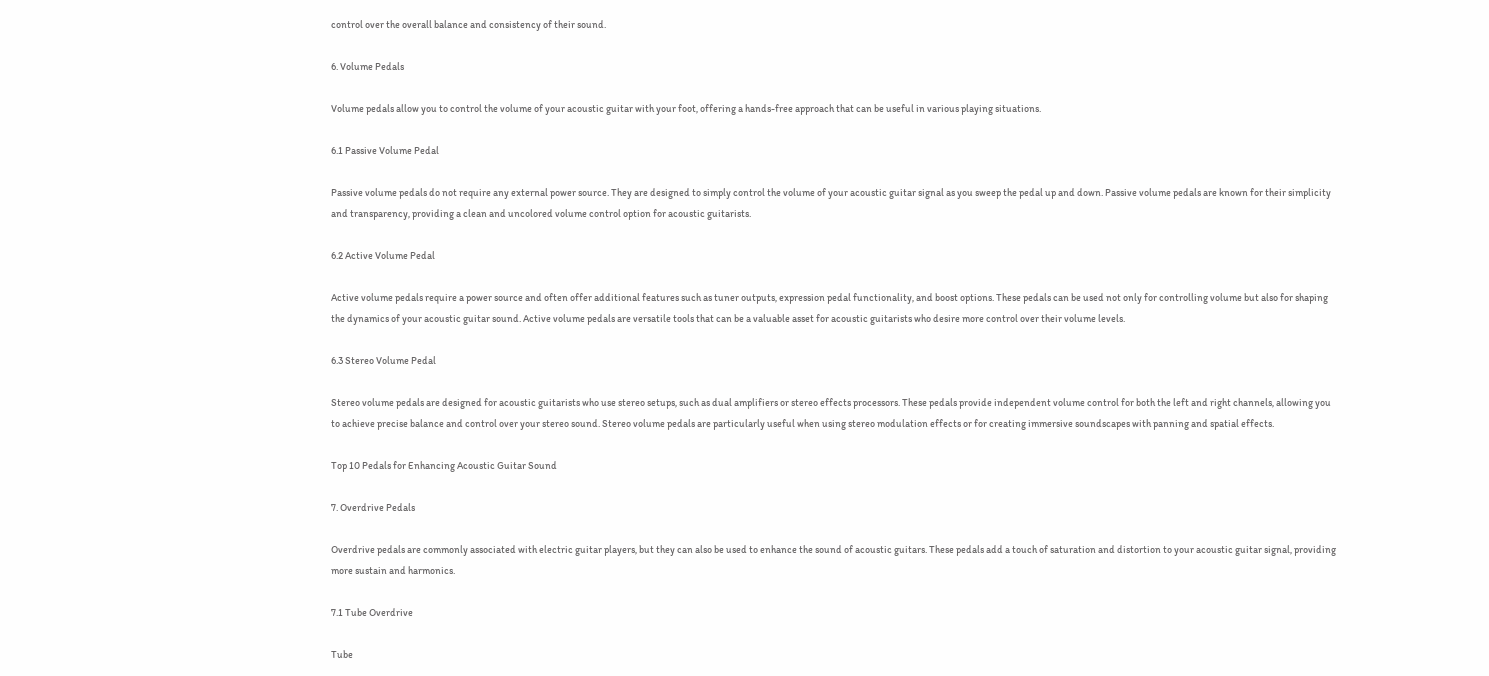control over the overall balance and consistency of their sound.

6. Volume Pedals

Volume pedals allow you to control the volume of your acoustic guitar with your foot, offering a hands-free approach that can be useful in various playing situations.

6.1 Passive Volume Pedal

Passive volume pedals do not require any external power source. They are designed to simply control the volume of your acoustic guitar signal as you sweep the pedal up and down. Passive volume pedals are known for their simplicity and transparency, providing a clean and uncolored volume control option for acoustic guitarists.

6.2 Active Volume Pedal

Active volume pedals require a power source and often offer additional features such as tuner outputs, expression pedal functionality, and boost options. These pedals can be used not only for controlling volume but also for shaping the dynamics of your acoustic guitar sound. Active volume pedals are versatile tools that can be a valuable asset for acoustic guitarists who desire more control over their volume levels.

6.3 Stereo Volume Pedal

Stereo volume pedals are designed for acoustic guitarists who use stereo setups, such as dual amplifiers or stereo effects processors. These pedals provide independent volume control for both the left and right channels, allowing you to achieve precise balance and control over your stereo sound. Stereo volume pedals are particularly useful when using stereo modulation effects or for creating immersive soundscapes with panning and spatial effects.

Top 10 Pedals for Enhancing Acoustic Guitar Sound

7. Overdrive Pedals

Overdrive pedals are commonly associated with electric guitar players, but they can also be used to enhance the sound of acoustic guitars. These pedals add a touch of saturation and distortion to your acoustic guitar signal, providing more sustain and harmonics.

7.1 Tube Overdrive

Tube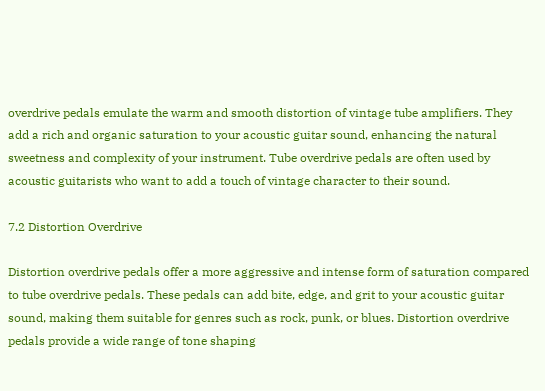overdrive pedals emulate the warm and smooth distortion of vintage tube amplifiers. They add a rich and organic saturation to your acoustic guitar sound, enhancing the natural sweetness and complexity of your instrument. Tube overdrive pedals are often used by acoustic guitarists who want to add a touch of vintage character to their sound.

7.2 Distortion Overdrive

Distortion overdrive pedals offer a more aggressive and intense form of saturation compared to tube overdrive pedals. These pedals can add bite, edge, and grit to your acoustic guitar sound, making them suitable for genres such as rock, punk, or blues. Distortion overdrive pedals provide a wide range of tone shaping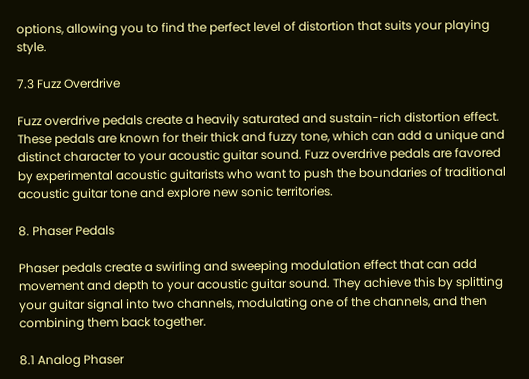options, allowing you to find the perfect level of distortion that suits your playing style.

7.3 Fuzz Overdrive

Fuzz overdrive pedals create a heavily saturated and sustain-rich distortion effect. These pedals are known for their thick and fuzzy tone, which can add a unique and distinct character to your acoustic guitar sound. Fuzz overdrive pedals are favored by experimental acoustic guitarists who want to push the boundaries of traditional acoustic guitar tone and explore new sonic territories.

8. Phaser Pedals

Phaser pedals create a swirling and sweeping modulation effect that can add movement and depth to your acoustic guitar sound. They achieve this by splitting your guitar signal into two channels, modulating one of the channels, and then combining them back together.

8.1 Analog Phaser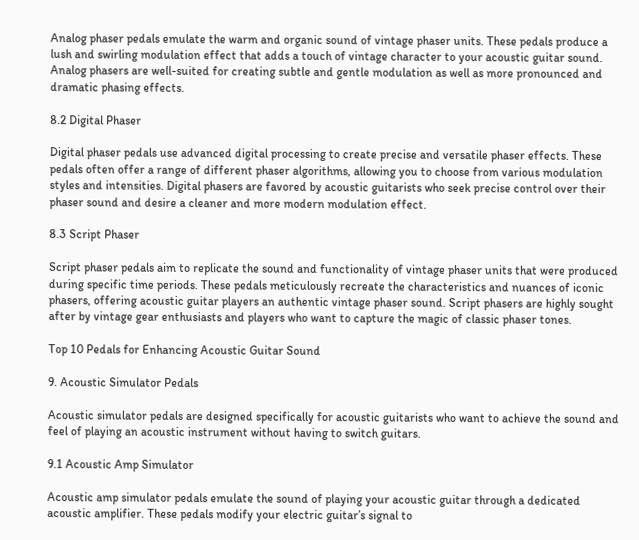Analog phaser pedals emulate the warm and organic sound of vintage phaser units. These pedals produce a lush and swirling modulation effect that adds a touch of vintage character to your acoustic guitar sound. Analog phasers are well-suited for creating subtle and gentle modulation as well as more pronounced and dramatic phasing effects.

8.2 Digital Phaser

Digital phaser pedals use advanced digital processing to create precise and versatile phaser effects. These pedals often offer a range of different phaser algorithms, allowing you to choose from various modulation styles and intensities. Digital phasers are favored by acoustic guitarists who seek precise control over their phaser sound and desire a cleaner and more modern modulation effect.

8.3 Script Phaser

Script phaser pedals aim to replicate the sound and functionality of vintage phaser units that were produced during specific time periods. These pedals meticulously recreate the characteristics and nuances of iconic phasers, offering acoustic guitar players an authentic vintage phaser sound. Script phasers are highly sought after by vintage gear enthusiasts and players who want to capture the magic of classic phaser tones.

Top 10 Pedals for Enhancing Acoustic Guitar Sound

9. Acoustic Simulator Pedals

Acoustic simulator pedals are designed specifically for acoustic guitarists who want to achieve the sound and feel of playing an acoustic instrument without having to switch guitars.

9.1 Acoustic Amp Simulator

Acoustic amp simulator pedals emulate the sound of playing your acoustic guitar through a dedicated acoustic amplifier. These pedals modify your electric guitar’s signal to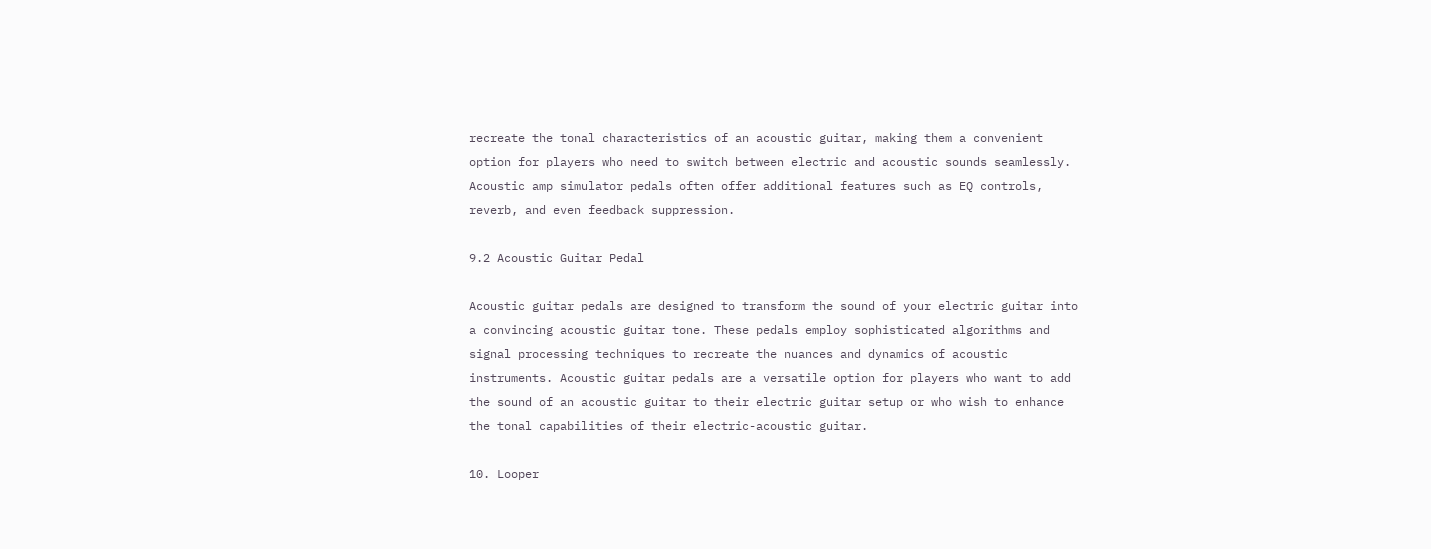recreate the tonal characteristics of an acoustic guitar, making them a convenient option for players who need to switch between electric and acoustic sounds seamlessly. Acoustic amp simulator pedals often offer additional features such as EQ controls, reverb, and even feedback suppression.

9.2 Acoustic Guitar Pedal

Acoustic guitar pedals are designed to transform the sound of your electric guitar into a convincing acoustic guitar tone. These pedals employ sophisticated algorithms and signal processing techniques to recreate the nuances and dynamics of acoustic instruments. Acoustic guitar pedals are a versatile option for players who want to add the sound of an acoustic guitar to their electric guitar setup or who wish to enhance the tonal capabilities of their electric-acoustic guitar.

10. Looper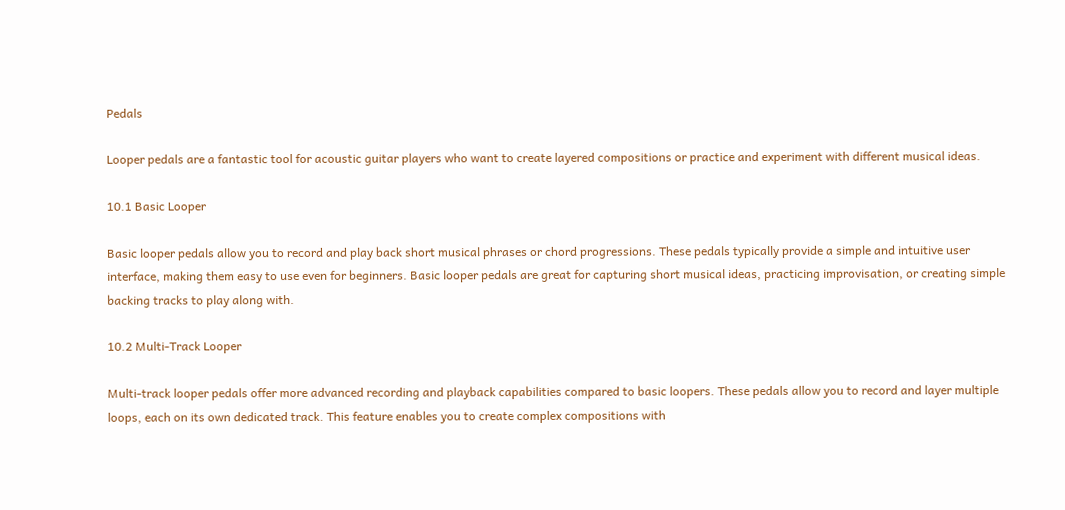Pedals

Looper pedals are a fantastic tool for acoustic guitar players who want to create layered compositions or practice and experiment with different musical ideas.

10.1 Basic Looper

Basic looper pedals allow you to record and play back short musical phrases or chord progressions. These pedals typically provide a simple and intuitive user interface, making them easy to use even for beginners. Basic looper pedals are great for capturing short musical ideas, practicing improvisation, or creating simple backing tracks to play along with.

10.2 Multi-Track Looper

Multi-track looper pedals offer more advanced recording and playback capabilities compared to basic loopers. These pedals allow you to record and layer multiple loops, each on its own dedicated track. This feature enables you to create complex compositions with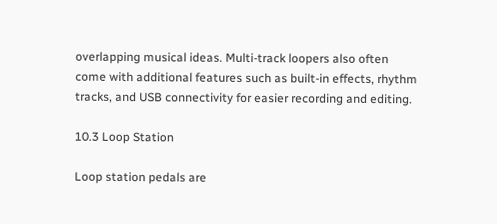overlapping musical ideas. Multi-track loopers also often come with additional features such as built-in effects, rhythm tracks, and USB connectivity for easier recording and editing.

10.3 Loop Station

Loop station pedals are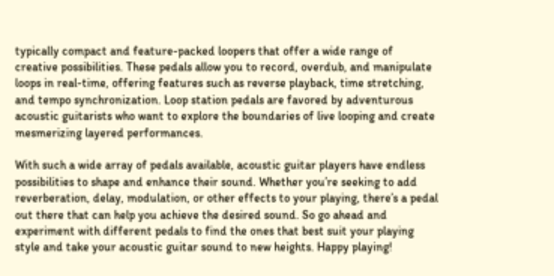typically compact and feature-packed loopers that offer a wide range of creative possibilities. These pedals allow you to record, overdub, and manipulate loops in real-time, offering features such as reverse playback, time stretching, and tempo synchronization. Loop station pedals are favored by adventurous acoustic guitarists who want to explore the boundaries of live looping and create mesmerizing layered performances.

With such a wide array of pedals available, acoustic guitar players have endless possibilities to shape and enhance their sound. Whether you’re seeking to add reverberation, delay, modulation, or other effects to your playing, there’s a pedal out there that can help you achieve the desired sound. So go ahead and experiment with different pedals to find the ones that best suit your playing style and take your acoustic guitar sound to new heights. Happy playing!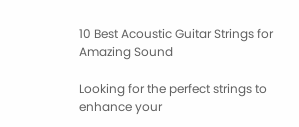10 Best Acoustic Guitar Strings for Amazing Sound

Looking for the perfect strings to enhance your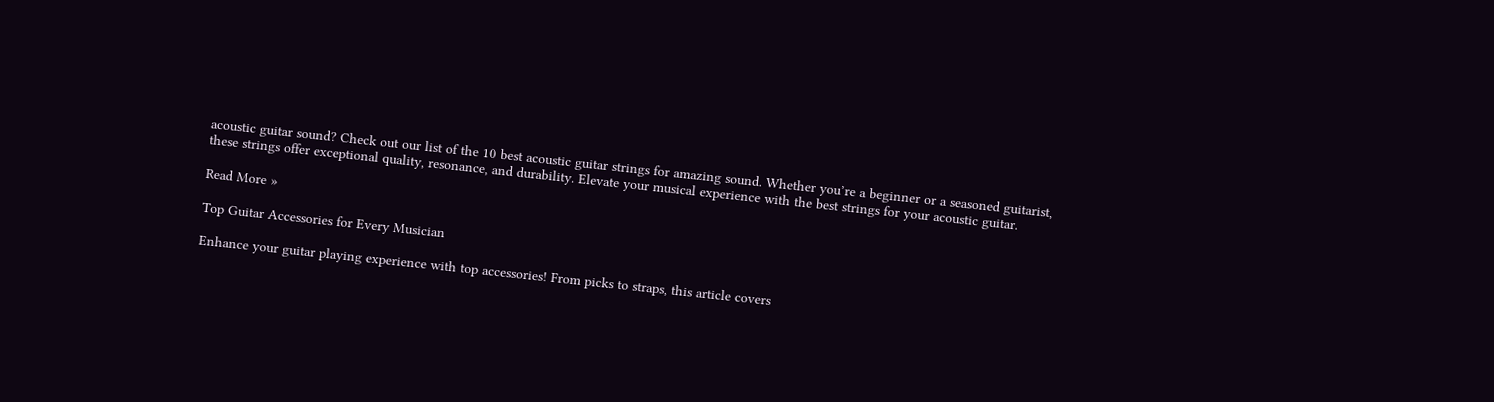acoustic guitar sound? Check out our list of the 10 best acoustic guitar strings for amazing sound. Whether you’re a beginner or a seasoned guitarist, these strings offer exceptional quality, resonance, and durability. Elevate your musical experience with the best strings for your acoustic guitar.

Read More »

Top Guitar Accessories for Every Musician

Enhance your guitar playing experience with top accessories! From picks to straps, this article covers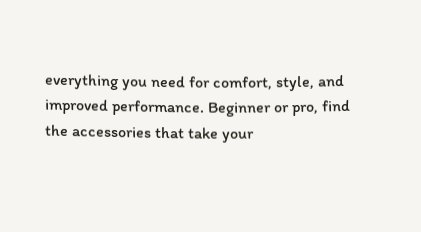everything you need for comfort, style, and improved performance. Beginner or pro, find the accessories that take your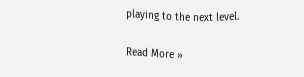playing to the next level.

Read More »